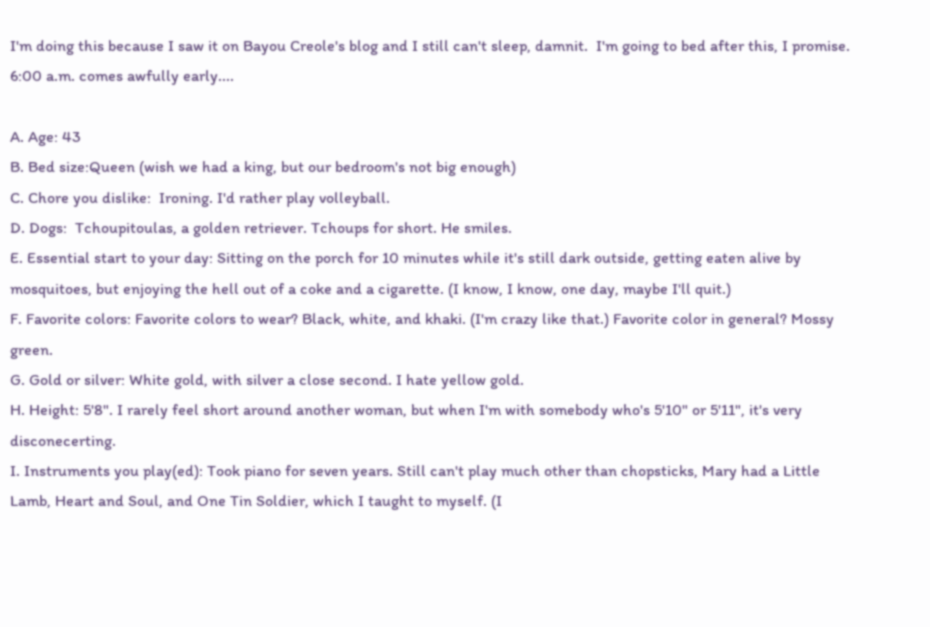I'm doing this because I saw it on Bayou Creole's blog and I still can't sleep, damnit.  I'm going to bed after this, I promise. 6:00 a.m. comes awfully early....

A. Age: 43
B. Bed size:Queen (wish we had a king, but our bedroom's not big enough)
C. Chore you dislike:  Ironing. I'd rather play volleyball.
D. Dogs:  Tchoupitoulas, a golden retriever. Tchoups for short. He smiles.
E. Essential start to your day: Sitting on the porch for 10 minutes while it's still dark outside, getting eaten alive by mosquitoes, but enjoying the hell out of a coke and a cigarette. (I know, I know, one day, maybe I'll quit.)
F. Favorite colors: Favorite colors to wear? Black, white, and khaki. (I'm crazy like that.) Favorite color in general? Mossy green.
G. Gold or silver: White gold, with silver a close second. I hate yellow gold.
H. Height: 5'8". I rarely feel short around another woman, but when I'm with somebody who's 5'10" or 5'11", it's very disconecerting.
I. Instruments you play(ed): Took piano for seven years. Still can't play much other than chopsticks, Mary had a Little Lamb, Heart and Soul, and One Tin Soldier, which I taught to myself. (I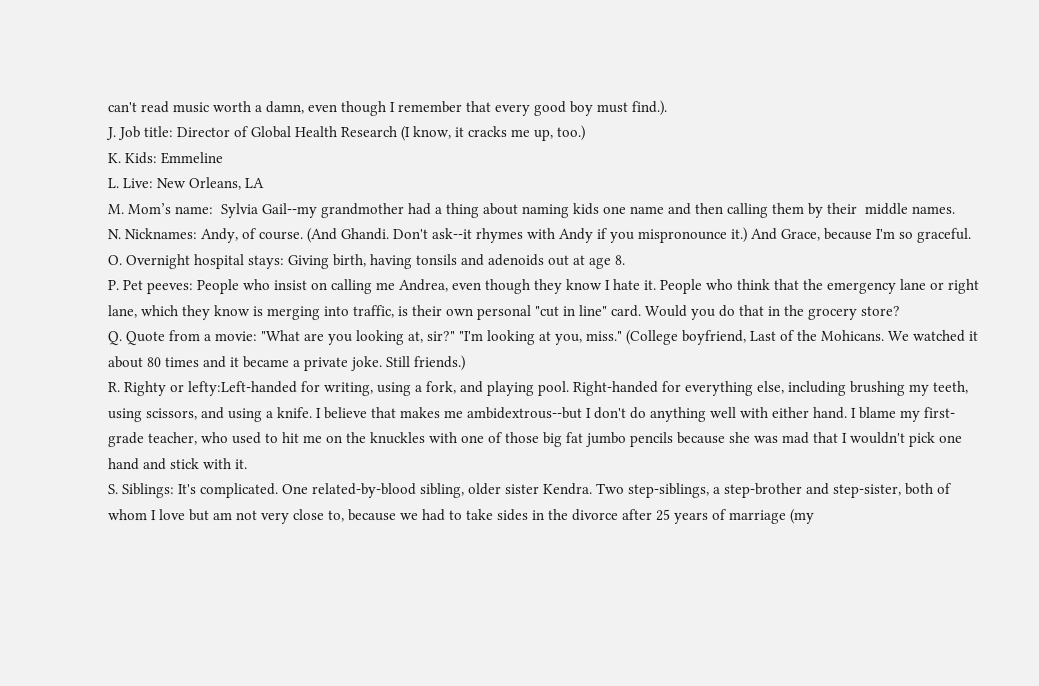can't read music worth a damn, even though I remember that every good boy must find.).
J. Job title: Director of Global Health Research (I know, it cracks me up, too.)
K. Kids: Emmeline
L. Live: New Orleans, LA
M. Mom’s name:  Sylvia Gail--my grandmother had a thing about naming kids one name and then calling them by their  middle names.
N. Nicknames: Andy, of course. (And Ghandi. Don't ask--it rhymes with Andy if you mispronounce it.) And Grace, because I'm so graceful.
O. Overnight hospital stays: Giving birth, having tonsils and adenoids out at age 8.
P. Pet peeves: People who insist on calling me Andrea, even though they know I hate it. People who think that the emergency lane or right lane, which they know is merging into traffic, is their own personal "cut in line" card. Would you do that in the grocery store?
Q. Quote from a movie: "What are you looking at, sir?" "I'm looking at you, miss." (College boyfriend, Last of the Mohicans. We watched it about 80 times and it became a private joke. Still friends.)
R. Righty or lefty:Left-handed for writing, using a fork, and playing pool. Right-handed for everything else, including brushing my teeth, using scissors, and using a knife. I believe that makes me ambidextrous--but I don't do anything well with either hand. I blame my first-grade teacher, who used to hit me on the knuckles with one of those big fat jumbo pencils because she was mad that I wouldn't pick one hand and stick with it.
S. Siblings: It's complicated. One related-by-blood sibling, older sister Kendra. Two step-siblings, a step-brother and step-sister, both of whom I love but am not very close to, because we had to take sides in the divorce after 25 years of marriage (my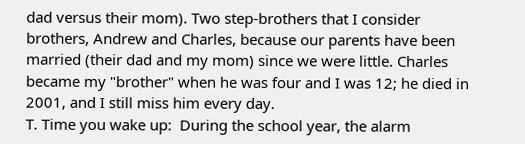dad versus their mom). Two step-brothers that I consider brothers, Andrew and Charles, because our parents have been married (their dad and my mom) since we were little. Charles became my "brother" when he was four and I was 12; he died in 2001, and I still miss him every day.
T. Time you wake up:  During the school year, the alarm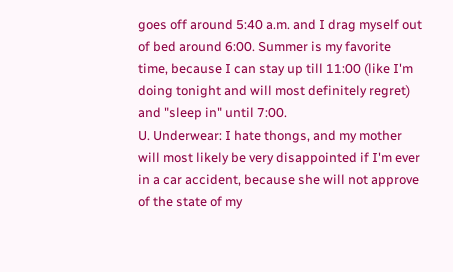goes off around 5:40 a.m. and I drag myself out of bed around 6:00. Summer is my favorite time, because I can stay up till 11:00 (like I'm doing tonight and will most definitely regret) and "sleep in" until 7:00.
U. Underwear: I hate thongs, and my mother will most likely be very disappointed if I'm ever in a car accident, because she will not approve of the state of my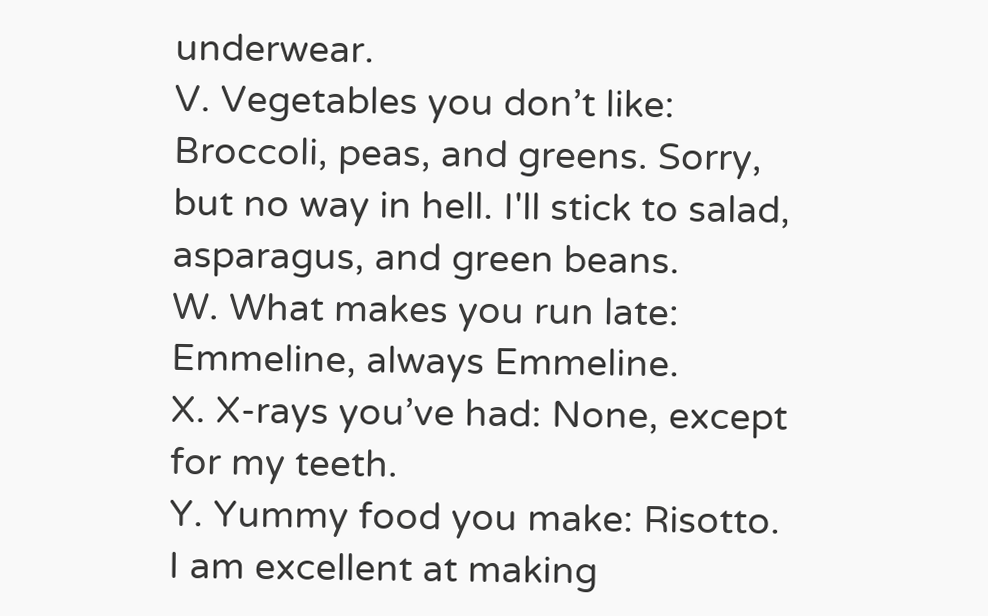underwear.
V. Vegetables you don’t like: Broccoli, peas, and greens. Sorry, but no way in hell. I'll stick to salad, asparagus, and green beans.
W. What makes you run late: Emmeline, always Emmeline.
X. X-rays you’ve had: None, except for my teeth.
Y. Yummy food you make: Risotto. I am excellent at making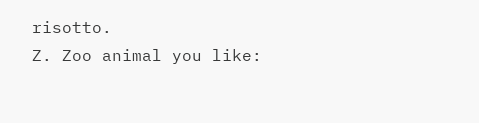risotto.
Z. Zoo animal you like: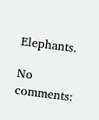Elephants.

No comments: